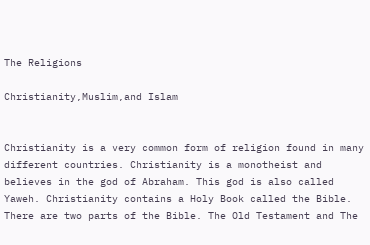The Religions

Christianity,Muslim,and Islam


Christianity is a very common form of religion found in many different countries. Christianity is a monotheist and believes in the god of Abraham. This god is also called Yaweh. Christianity contains a Holy Book called the Bible. There are two parts of the Bible. The Old Testament and The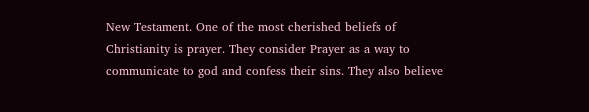New Testament. One of the most cherished beliefs of Christianity is prayer. They consider Prayer as a way to communicate to god and confess their sins. They also believe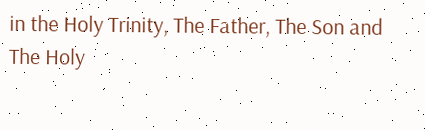in the Holy Trinity, The Father, The Son and The Holy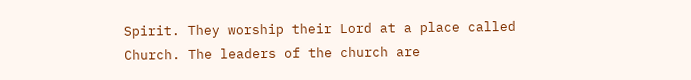Spirit. They worship their Lord at a place called Church. The leaders of the church are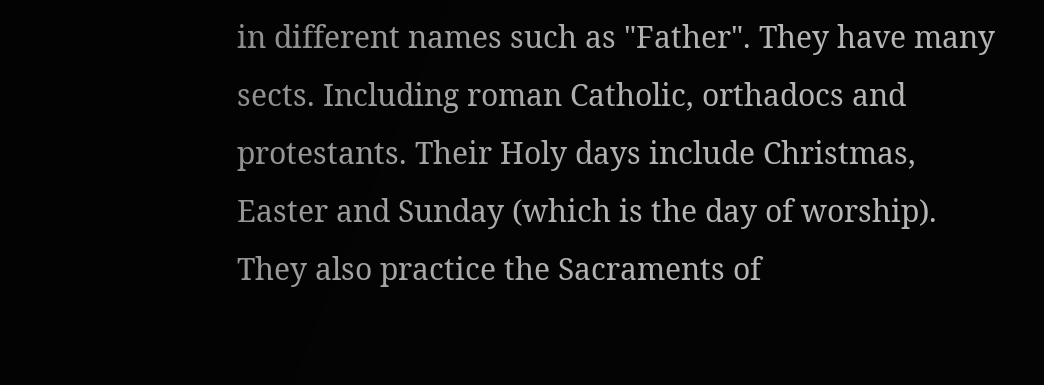in different names such as "Father". They have many sects. Including roman Catholic, orthadocs and protestants. Their Holy days include Christmas, Easter and Sunday (which is the day of worship). They also practice the Sacraments of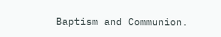Baptism and Communion.